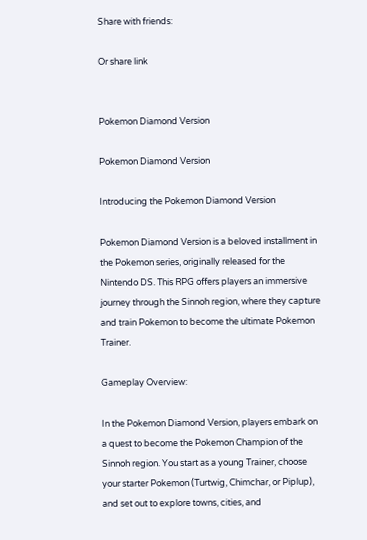Share with friends:

Or share link


Pokemon Diamond Version

Pokemon Diamond Version

Introducing the Pokemon Diamond Version

Pokemon Diamond Version is a beloved installment in the Pokemon series, originally released for the Nintendo DS. This RPG offers players an immersive journey through the Sinnoh region, where they capture and train Pokemon to become the ultimate Pokemon Trainer.

Gameplay Overview:

In the Pokemon Diamond Version, players embark on a quest to become the Pokemon Champion of the Sinnoh region. You start as a young Trainer, choose your starter Pokemon (Turtwig, Chimchar, or Piplup), and set out to explore towns, cities, and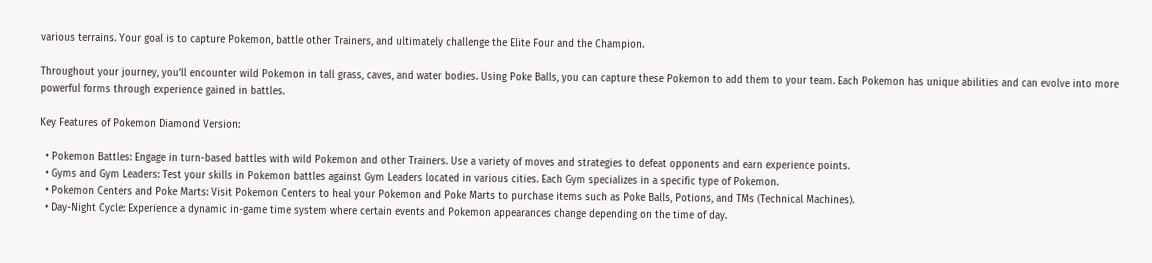various terrains. Your goal is to capture Pokemon, battle other Trainers, and ultimately challenge the Elite Four and the Champion.

Throughout your journey, you’ll encounter wild Pokemon in tall grass, caves, and water bodies. Using Poke Balls, you can capture these Pokemon to add them to your team. Each Pokemon has unique abilities and can evolve into more powerful forms through experience gained in battles.

Key Features of Pokemon Diamond Version:

  • Pokemon Battles: Engage in turn-based battles with wild Pokemon and other Trainers. Use a variety of moves and strategies to defeat opponents and earn experience points.
  • Gyms and Gym Leaders: Test your skills in Pokemon battles against Gym Leaders located in various cities. Each Gym specializes in a specific type of Pokemon.
  • Pokemon Centers and Poke Marts: Visit Pokemon Centers to heal your Pokemon and Poke Marts to purchase items such as Poke Balls, Potions, and TMs (Technical Machines).
  • Day-Night Cycle: Experience a dynamic in-game time system where certain events and Pokemon appearances change depending on the time of day.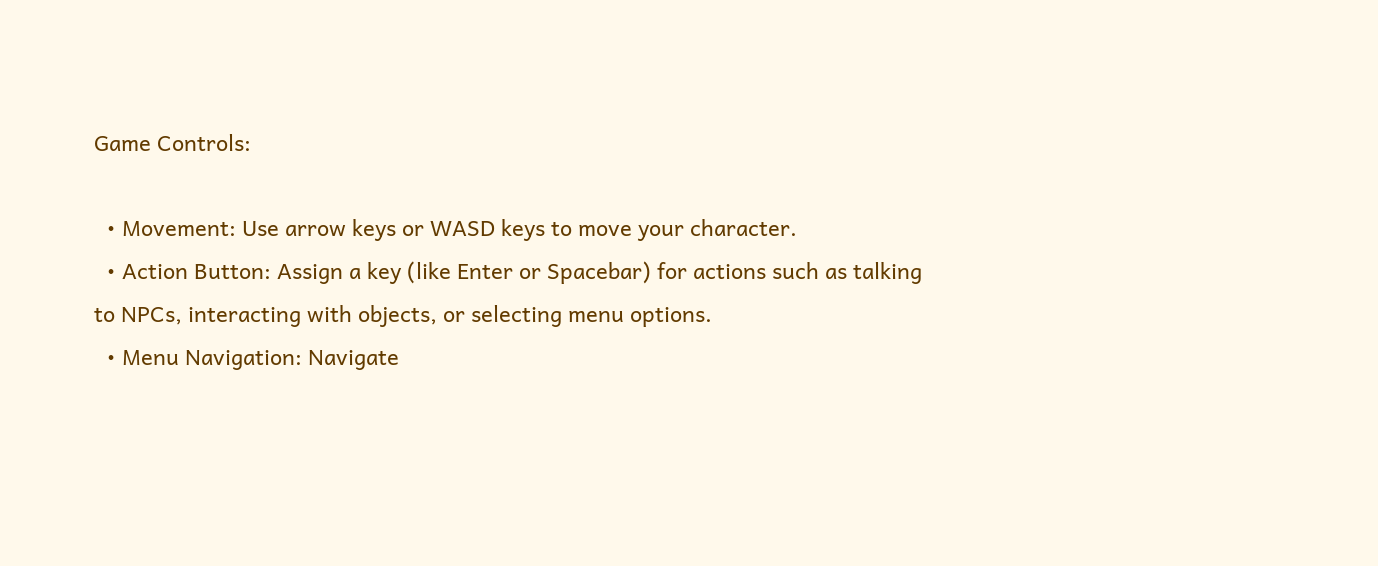Game Controls:

  • Movement: Use arrow keys or WASD keys to move your character.
  • Action Button: Assign a key (like Enter or Spacebar) for actions such as talking to NPCs, interacting with objects, or selecting menu options.
  • Menu Navigation: Navigate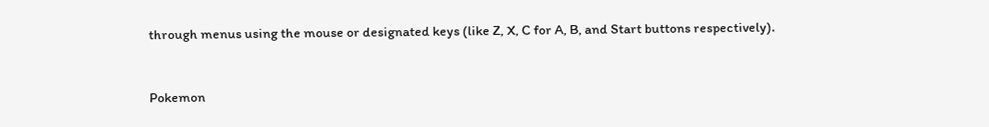through menus using the mouse or designated keys (like Z, X, C for A, B, and Start buttons respectively).


Pokemon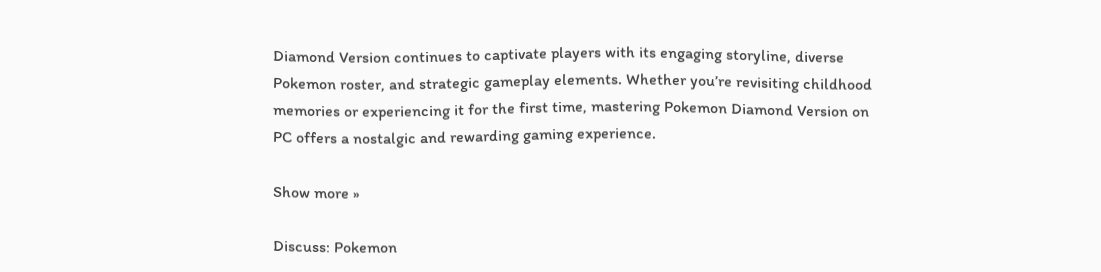Diamond Version continues to captivate players with its engaging storyline, diverse Pokemon roster, and strategic gameplay elements. Whether you’re revisiting childhood memories or experiencing it for the first time, mastering Pokemon Diamond Version on PC offers a nostalgic and rewarding gaming experience.

Show more »

Discuss: Pokemon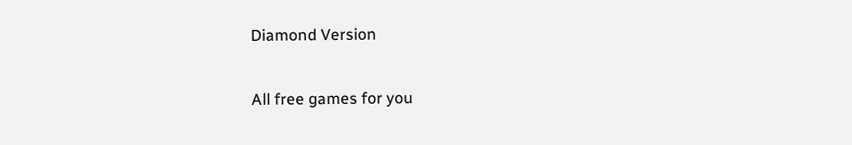Diamond Version

All free games for you